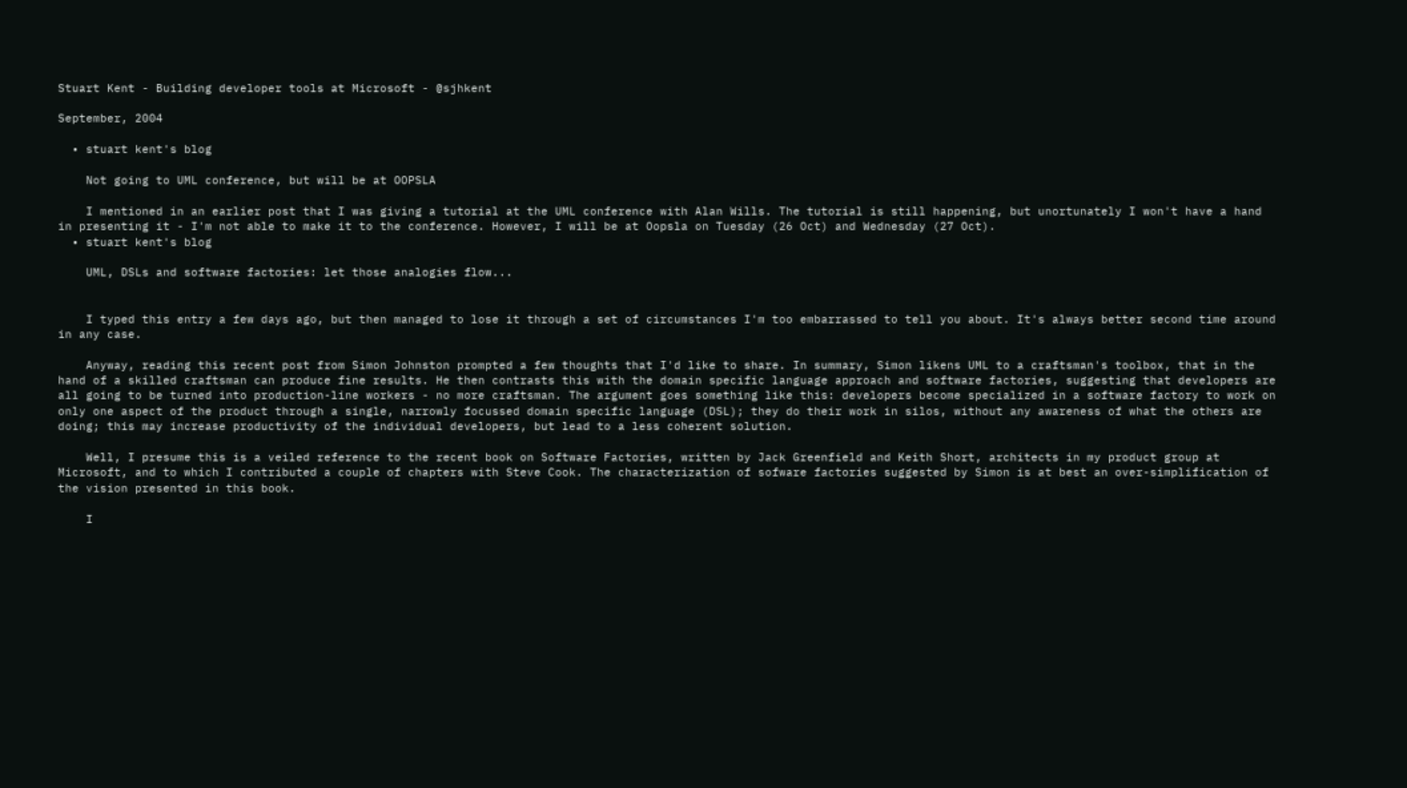Stuart Kent - Building developer tools at Microsoft - @sjhkent

September, 2004

  • stuart kent's blog

    Not going to UML conference, but will be at OOPSLA

    I mentioned in an earlier post that I was giving a tutorial at the UML conference with Alan Wills. The tutorial is still happening, but unortunately I won't have a hand in presenting it - I'm not able to make it to the conference. However, I will be at Oopsla on Tuesday (26 Oct) and Wednesday (27 Oct).
  • stuart kent's blog

    UML, DSLs and software factories: let those analogies flow...


    I typed this entry a few days ago, but then managed to lose it through a set of circumstances I'm too embarrassed to tell you about. It's always better second time around in any case.

    Anyway, reading this recent post from Simon Johnston prompted a few thoughts that I'd like to share. In summary, Simon likens UML to a craftsman's toolbox, that in the hand of a skilled craftsman can produce fine results. He then contrasts this with the domain specific language approach and software factories, suggesting that developers are all going to be turned into production-line workers - no more craftsman. The argument goes something like this: developers become specialized in a software factory to work on only one aspect of the product through a single, narrowly focussed domain specific language (DSL); they do their work in silos, without any awareness of what the others are doing; this may increase productivity of the individual developers, but lead to a less coherent solution.

    Well, I presume this is a veiled reference to the recent book on Software Factories, written by Jack Greenfield and Keith Short, architects in my product group at Microsoft, and to which I contributed a couple of chapters with Steve Cook. The characterization of sofware factories suggested by Simon is at best an over-simplification of the vision presented in this book.

    I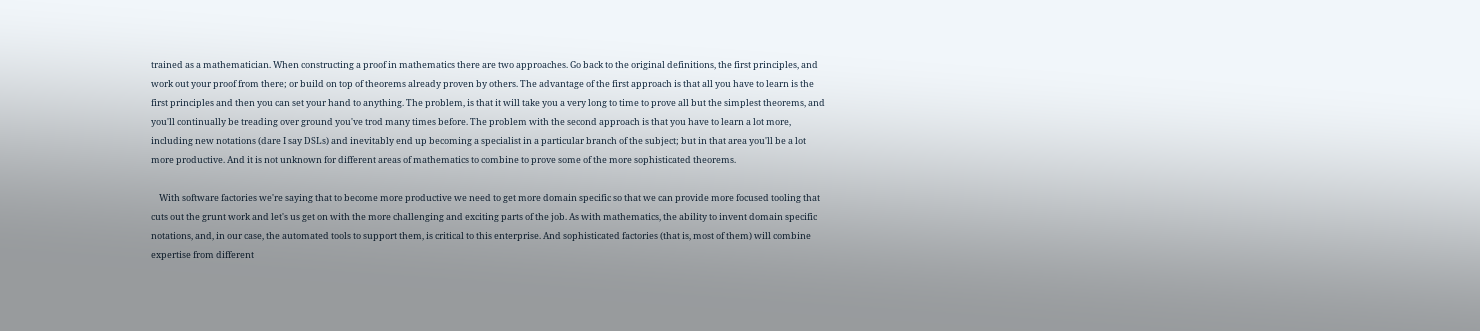trained as a mathematician. When constructing a proof in mathematics there are two approaches. Go back to the original definitions, the first principles, and work out your proof from there; or build on top of theorems already proven by others. The advantage of the first approach is that all you have to learn is the first principles and then you can set your hand to anything. The problem, is that it will take you a very long to time to prove all but the simplest theorems, and you'll continually be treading over ground you've trod many times before. The problem with the second approach is that you have to learn a lot more, including new notations (dare I say DSLs) and inevitably end up becoming a specialist in a particular branch of the subject; but in that area you'll be a lot more productive. And it is not unknown for different areas of mathematics to combine to prove some of the more sophisticated theorems.

    With software factories we're saying that to become more productive we need to get more domain specific so that we can provide more focused tooling that cuts out the grunt work and let's us get on with the more challenging and exciting parts of the job. As with mathematics, the ability to invent domain specific notations, and, in our case, the automated tools to support them, is critical to this enterprise. And sophisticated factories (that is, most of them) will combine expertise from different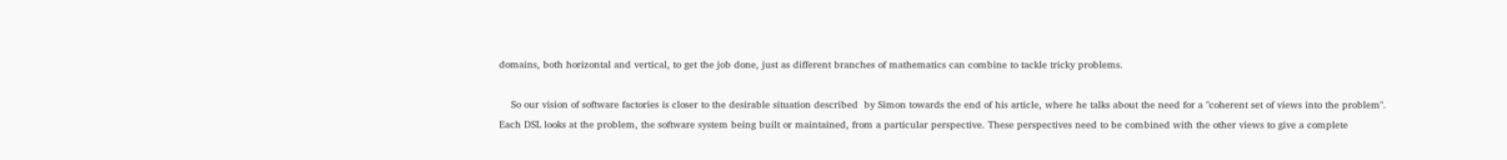domains, both horizontal and vertical, to get the job done, just as different branches of mathematics can combine to tackle tricky problems.

    So our vision of software factories is closer to the desirable situation described  by Simon towards the end of his article, where he talks about the need for a "coherent set of views into the problem". Each DSL looks at the problem, the software system being built or maintained, from a particular perspective. These perspectives need to be combined with the other views to give a complete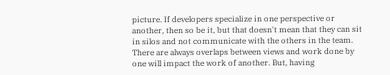picture. If developers specialize in one perspective or another, then so be it, but that doesn't mean that they can sit in silos and not communicate with the others in the team. There are always overlaps between views and work done by one will impact the work of another. But, having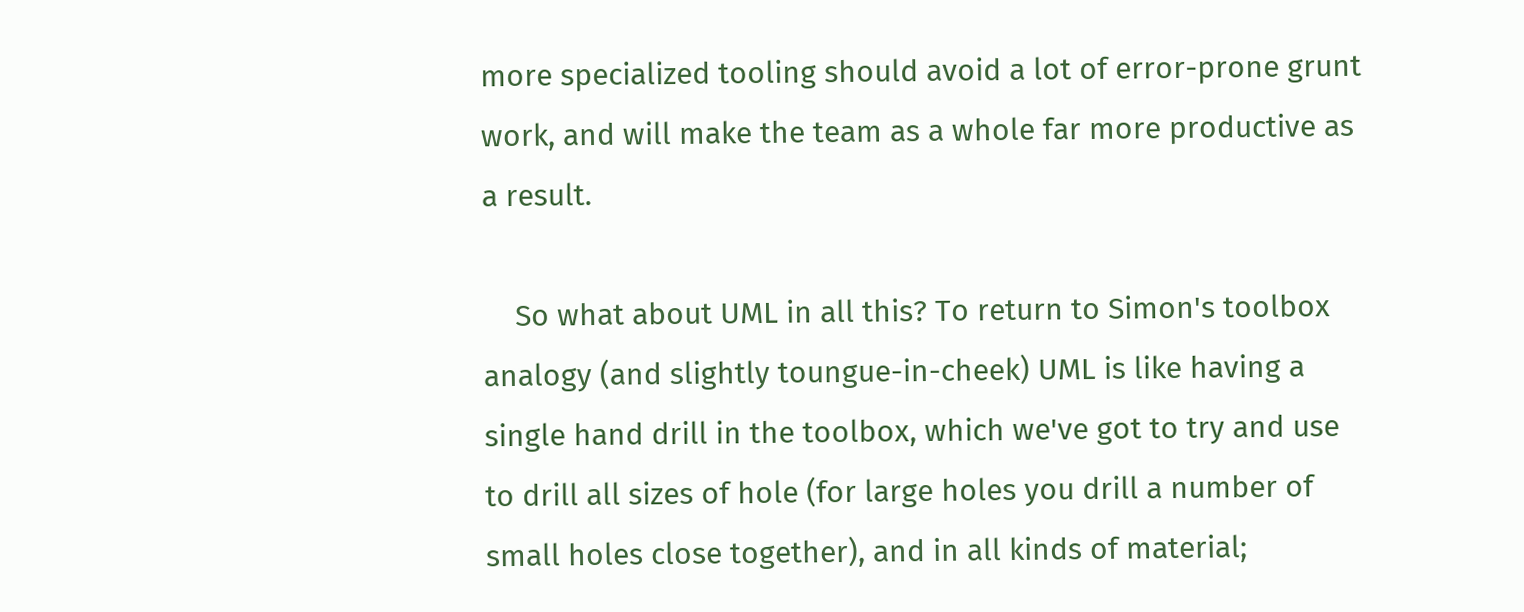more specialized tooling should avoid a lot of error-prone grunt work, and will make the team as a whole far more productive as a result.

    So what about UML in all this? To return to Simon's toolbox analogy (and slightly toungue-in-cheek) UML is like having a single hand drill in the toolbox, which we've got to try and use to drill all sizes of hole (for large holes you drill a number of small holes close together), and in all kinds of material;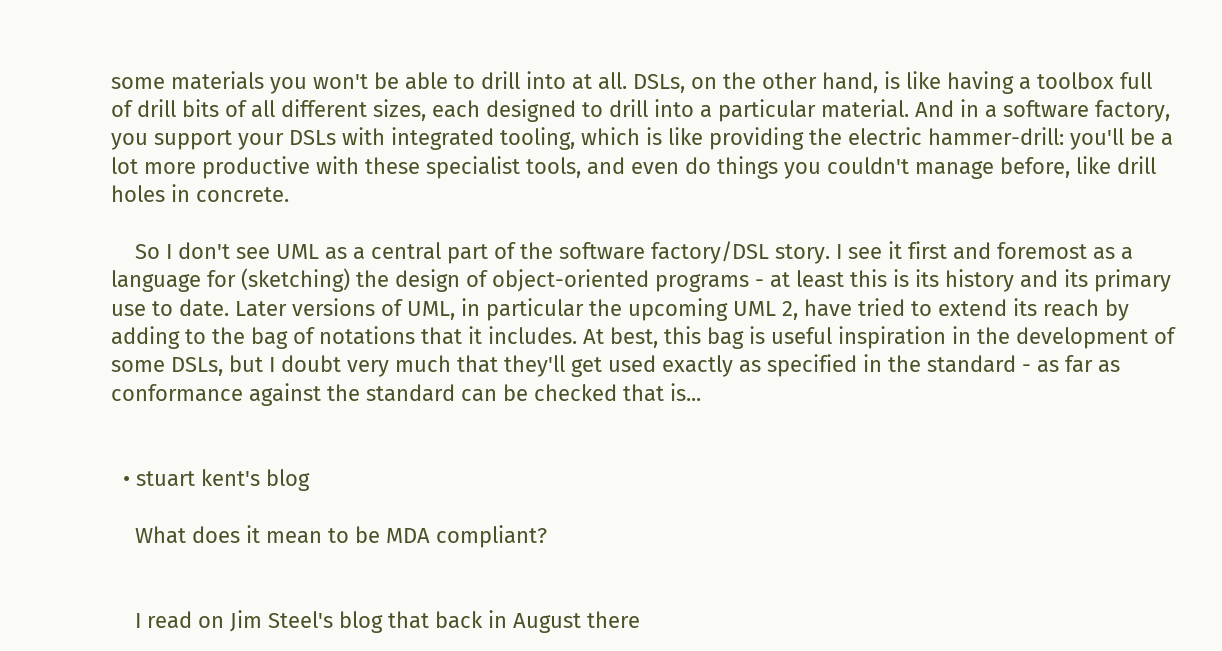some materials you won't be able to drill into at all. DSLs, on the other hand, is like having a toolbox full of drill bits of all different sizes, each designed to drill into a particular material. And in a software factory, you support your DSLs with integrated tooling, which is like providing the electric hammer-drill: you'll be a lot more productive with these specialist tools, and even do things you couldn't manage before, like drill holes in concrete.

    So I don't see UML as a central part of the software factory/DSL story. I see it first and foremost as a language for (sketching) the design of object-oriented programs - at least this is its history and its primary use to date. Later versions of UML, in particular the upcoming UML 2, have tried to extend its reach by adding to the bag of notations that it includes. At best, this bag is useful inspiration in the development of some DSLs, but I doubt very much that they'll get used exactly as specified in the standard - as far as conformance against the standard can be checked that is...


  • stuart kent's blog

    What does it mean to be MDA compliant?


    I read on Jim Steel's blog that back in August there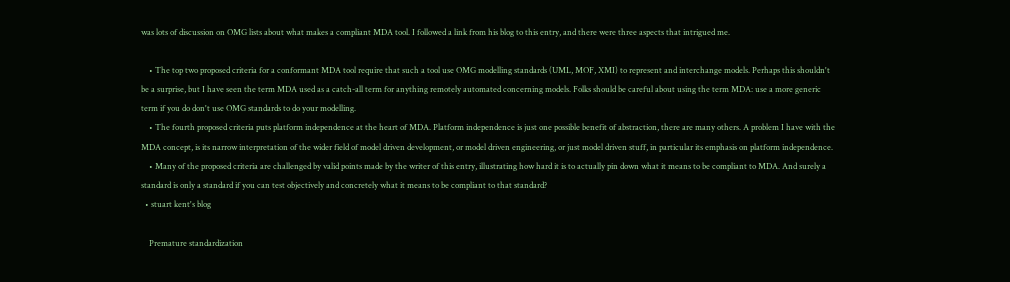was lots of discussion on OMG lists about what makes a compliant MDA tool. I followed a link from his blog to this entry, and there were three aspects that intrigued me.

    • The top two proposed criteria for a conformant MDA tool require that such a tool use OMG modelling standards (UML, MOF, XMI) to represent and interchange models. Perhaps this shouldn't be a surprise, but I have seen the term MDA used as a catch-all term for anything remotely automated concerning models. Folks should be careful about using the term MDA: use a more generic term if you do don't use OMG standards to do your modelling.
    • The fourth proposed criteria puts platform independence at the heart of MDA. Platform independence is just one possible benefit of abstraction, there are many others. A problem I have with the MDA concept, is its narrow interpretation of the wider field of model driven development, or model driven engineering, or just model driven stuff, in particular its emphasis on platform independence.
    • Many of the proposed criteria are challenged by valid points made by the writer of this entry, illustrating how hard it is to actually pin down what it means to be compliant to MDA. And surely a standard is only a standard if you can test objectively and concretely what it means to be compliant to that standard?
  • stuart kent's blog

    Premature standardization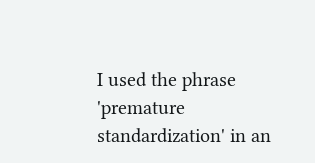I used the phrase 'premature standardization' in an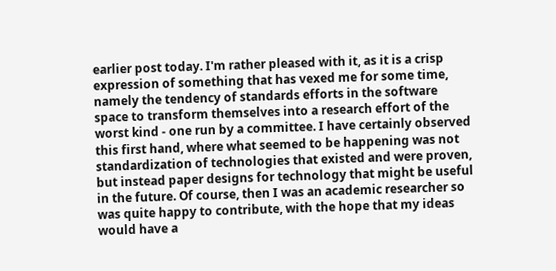earlier post today. I'm rather pleased with it, as it is a crisp expression of something that has vexed me for some time, namely the tendency of standards efforts in the software space to transform themselves into a research effort of the worst kind - one run by a committee. I have certainly observed this first hand, where what seemed to be happening was not standardization of technologies that existed and were proven, but instead paper designs for technology that might be useful in the future. Of course, then I was an academic researcher so was quite happy to contribute, with the hope that my ideas would have a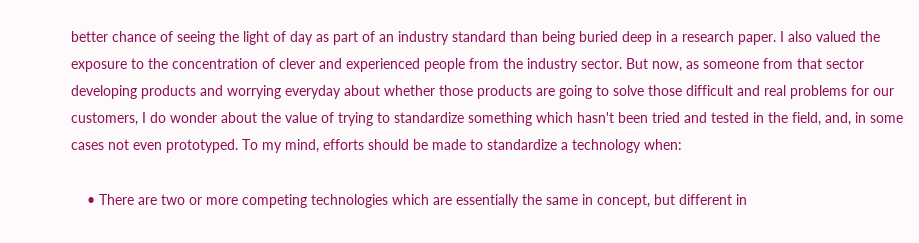better chance of seeing the light of day as part of an industry standard than being buried deep in a research paper. I also valued the exposure to the concentration of clever and experienced people from the industry sector. But now, as someone from that sector developing products and worrying everyday about whether those products are going to solve those difficult and real problems for our customers, I do wonder about the value of trying to standardize something which hasn't been tried and tested in the field, and, in some cases not even prototyped. To my mind, efforts should be made to standardize a technology when:

    • There are two or more competing technologies which are essentially the same in concept, but different in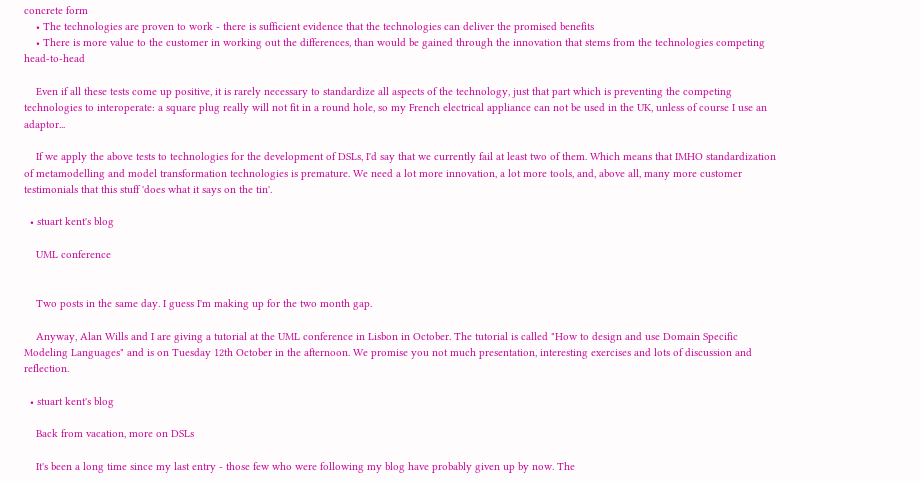concrete form
    • The technologies are proven to work - there is sufficient evidence that the technologies can deliver the promised benefits
    • There is more value to the customer in working out the differences, than would be gained through the innovation that stems from the technologies competing head-to-head

    Even if all these tests come up positive, it is rarely necessary to standardize all aspects of the technology, just that part which is preventing the competing technologies to interoperate: a square plug really will not fit in a round hole, so my French electrical appliance can not be used in the UK, unless of course I use an adaptor...

    If we apply the above tests to technologies for the development of DSLs, I'd say that we currently fail at least two of them. Which means that IMHO standardization of metamodelling and model transformation technologies is premature. We need a lot more innovation, a lot more tools, and, above all, many more customer testimonials that this stuff 'does what it says on the tin'.

  • stuart kent's blog

    UML conference


    Two posts in the same day. I guess I'm making up for the two month gap.

    Anyway, Alan Wills and I are giving a tutorial at the UML conference in Lisbon in October. The tutorial is called "How to design and use Domain Specific Modeling Languages" and is on Tuesday 12th October in the afternoon. We promise you not much presentation, interesting exercises and lots of discussion and reflection.

  • stuart kent's blog

    Back from vacation, more on DSLs

    It's been a long time since my last entry - those few who were following my blog have probably given up by now. The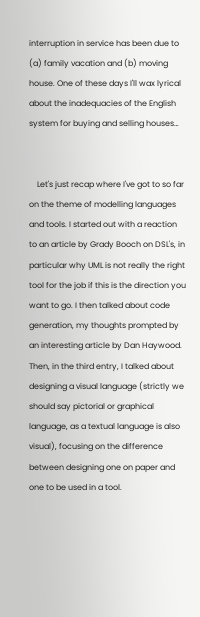interruption in service has been due to (a) family vacation and (b) moving house. One of these days I'll wax lyrical about the inadequacies of the English system for buying and selling houses…


    Let's just recap where I've got to so far on the theme of modelling languages and tools. I started out with a reaction to an article by Grady Booch on DSL's, in particular why UML is not really the right tool for the job if this is the direction you want to go. I then talked about code generation, my thoughts prompted by an interesting article by Dan Haywood. Then, in the third entry, I talked about designing a visual language (strictly we should say pictorial or graphical language, as a textual language is also visual), focusing on the difference between designing one on paper and one to be used in a tool.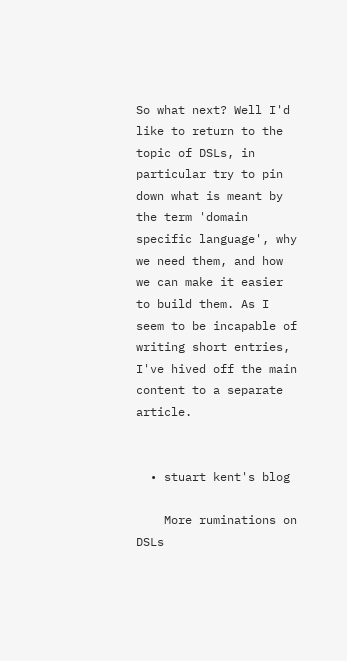So what next? Well I'd like to return to the topic of DSLs, in particular try to pin down what is meant by the term 'domain specific language', why we need them, and how we can make it easier to build them. As I seem to be incapable of writing short entries, I've hived off the main content to a separate article.


  • stuart kent's blog

    More ruminations on DSLs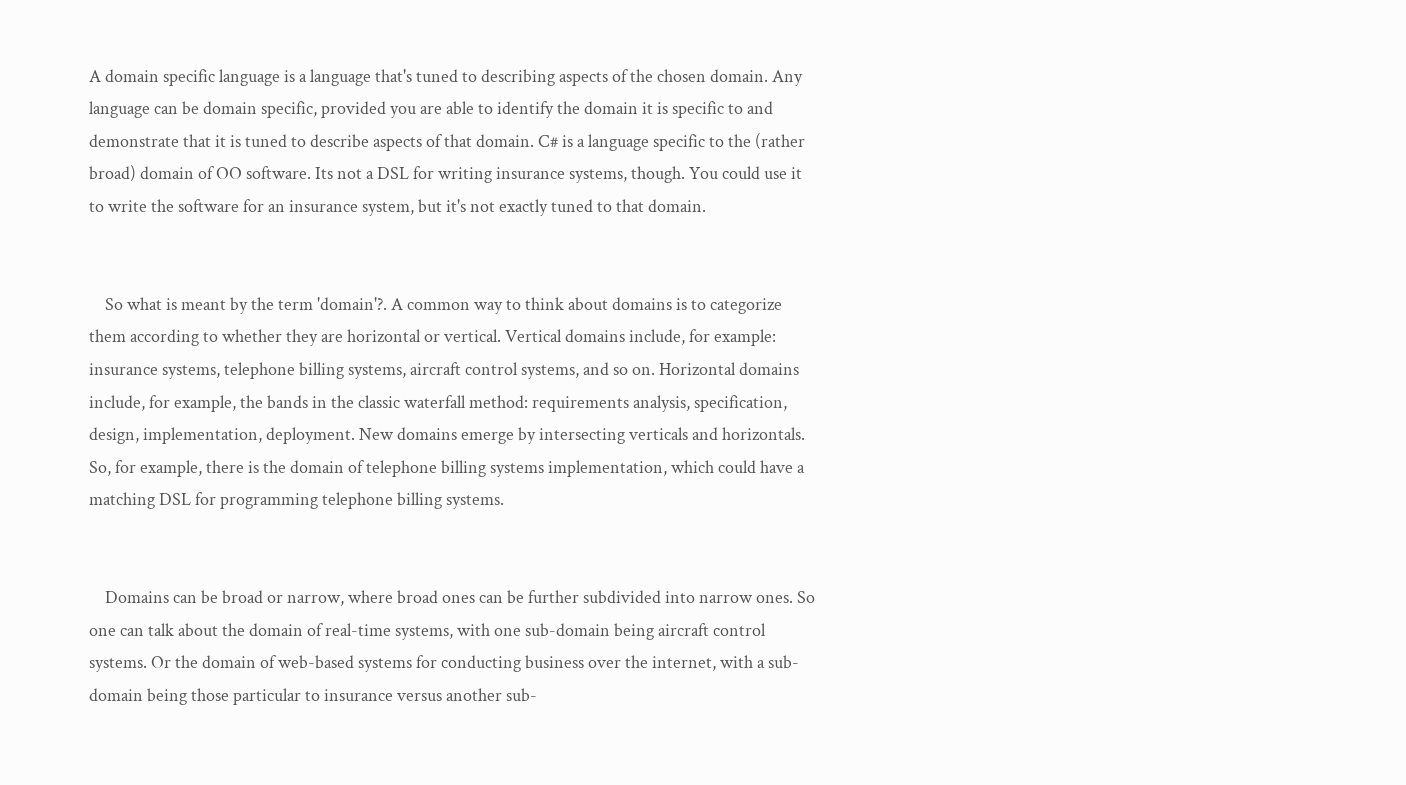A domain specific language is a language that's tuned to describing aspects of the chosen domain. Any language can be domain specific, provided you are able to identify the domain it is specific to and demonstrate that it is tuned to describe aspects of that domain. C# is a language specific to the (rather broad) domain of OO software. Its not a DSL for writing insurance systems, though. You could use it to write the software for an insurance system, but it's not exactly tuned to that domain.


    So what is meant by the term 'domain'?. A common way to think about domains is to categorize them according to whether they are horizontal or vertical. Vertical domains include, for example: insurance systems, telephone billing systems, aircraft control systems, and so on. Horizontal domains include, for example, the bands in the classic waterfall method: requirements analysis, specification, design, implementation, deployment. New domains emerge by intersecting verticals and horizontals. So, for example, there is the domain of telephone billing systems implementation, which could have a matching DSL for programming telephone billing systems.


    Domains can be broad or narrow, where broad ones can be further subdivided into narrow ones. So one can talk about the domain of real-time systems, with one sub-domain being aircraft control systems. Or the domain of web-based systems for conducting business over the internet, with a sub-domain being those particular to insurance versus another sub-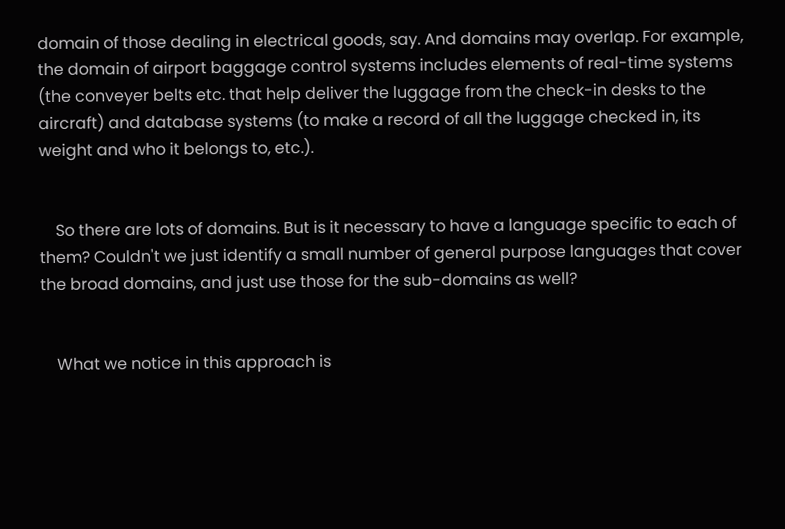domain of those dealing in electrical goods, say. And domains may overlap. For example, the domain of airport baggage control systems includes elements of real-time systems (the conveyer belts etc. that help deliver the luggage from the check-in desks to the aircraft) and database systems (to make a record of all the luggage checked in, its weight and who it belongs to, etc.).


    So there are lots of domains. But is it necessary to have a language specific to each of them? Couldn't we just identify a small number of general purpose languages that cover the broad domains, and just use those for the sub-domains as well?


    What we notice in this approach is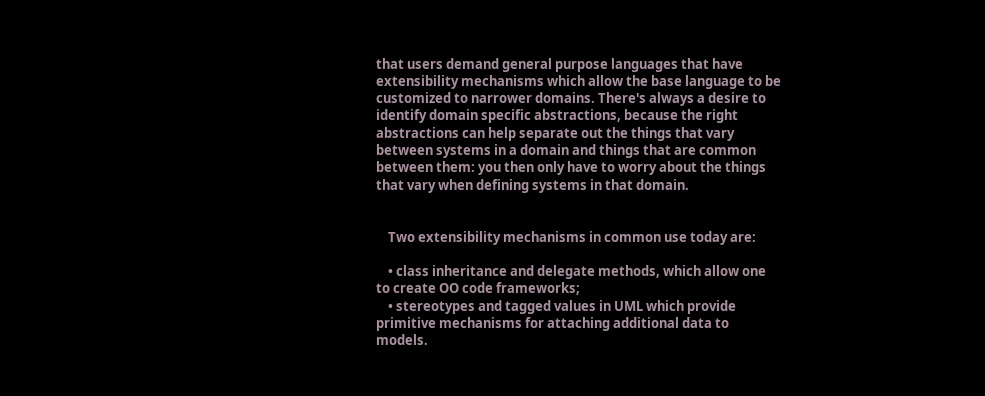that users demand general purpose languages that have extensibility mechanisms which allow the base language to be customized to narrower domains. There's always a desire to identify domain specific abstractions, because the right abstractions can help separate out the things that vary between systems in a domain and things that are common between them: you then only have to worry about the things that vary when defining systems in that domain.


    Two extensibility mechanisms in common use today are:

    • class inheritance and delegate methods, which allow one to create OO code frameworks;
    • stereotypes and tagged values in UML which provide primitive mechanisms for attaching additional data to models.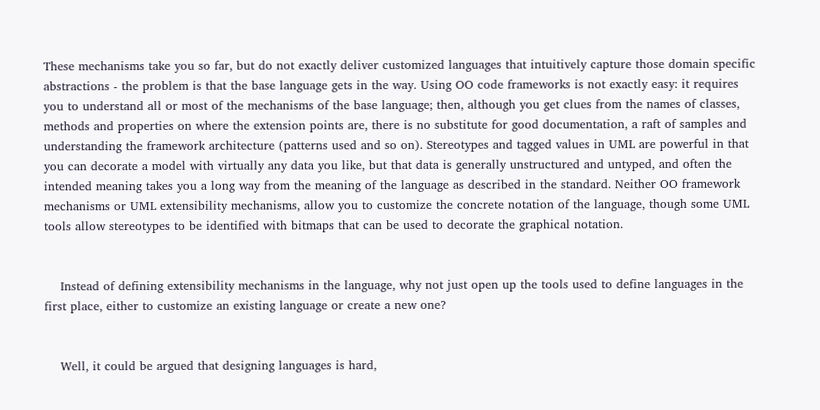These mechanisms take you so far, but do not exactly deliver customized languages that intuitively capture those domain specific abstractions - the problem is that the base language gets in the way. Using OO code frameworks is not exactly easy: it requires you to understand all or most of the mechanisms of the base language; then, although you get clues from the names of classes, methods and properties on where the extension points are, there is no substitute for good documentation, a raft of samples and understanding the framework architecture (patterns used and so on). Stereotypes and tagged values in UML are powerful in that you can decorate a model with virtually any data you like, but that data is generally unstructured and untyped, and often the intended meaning takes you a long way from the meaning of the language as described in the standard. Neither OO framework mechanisms or UML extensibility mechanisms, allow you to customize the concrete notation of the language, though some UML tools allow stereotypes to be identified with bitmaps that can be used to decorate the graphical notation.


    Instead of defining extensibility mechanisms in the language, why not just open up the tools used to define languages in the first place, either to customize an existing language or create a new one?


    Well, it could be argued that designing languages is hard,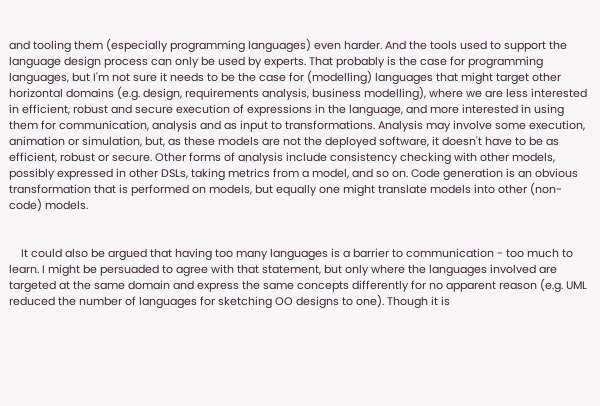and tooling them (especially programming languages) even harder. And the tools used to support the language design process can only be used by experts. That probably is the case for programming languages, but I'm not sure it needs to be the case for (modelling) languages that might target other horizontal domains (e.g. design, requirements analysis, business modelling), where we are less interested in efficient, robust and secure execution of expressions in the language, and more interested in using them for communication, analysis and as input to transformations. Analysis may involve some execution, animation or simulation, but, as these models are not the deployed software, it doesn't have to be as efficient, robust or secure. Other forms of analysis include consistency checking with other models, possibly expressed in other DSLs, taking metrics from a model, and so on. Code generation is an obvious transformation that is performed on models, but equally one might translate models into other (non-code) models.


    It could also be argued that having too many languages is a barrier to communication - too much to learn. I might be persuaded to agree with that statement, but only where the languages involved are targeted at the same domain and express the same concepts differently for no apparent reason (e.g. UML reduced the number of languages for sketching OO designs to one). Though it is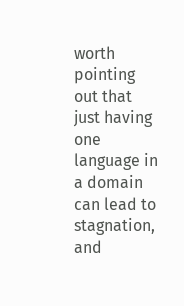worth pointing out that just having one language in a domain can lead to stagnation, and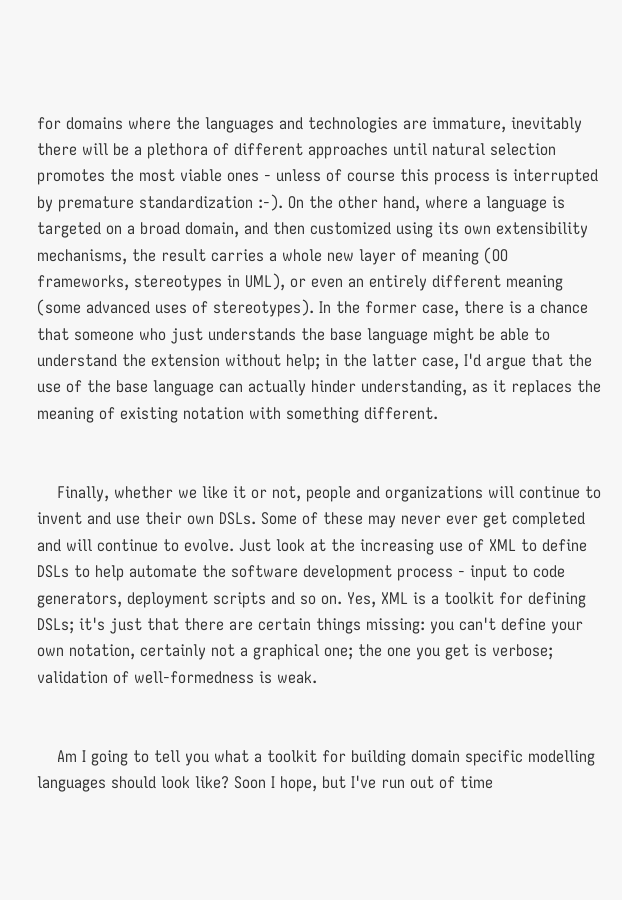for domains where the languages and technologies are immature, inevitably there will be a plethora of different approaches until natural selection promotes the most viable ones - unless of course this process is interrupted by premature standardization :-). On the other hand, where a language is targeted on a broad domain, and then customized using its own extensibility mechanisms, the result carries a whole new layer of meaning (OO frameworks, stereotypes in UML), or even an entirely different meaning (some advanced uses of stereotypes). In the former case, there is a chance that someone who just understands the base language might be able to understand the extension without help; in the latter case, I'd argue that the use of the base language can actually hinder understanding, as it replaces the meaning of existing notation with something different.


    Finally, whether we like it or not, people and organizations will continue to invent and use their own DSLs. Some of these may never ever get completed and will continue to evolve. Just look at the increasing use of XML to define DSLs to help automate the software development process - input to code generators, deployment scripts and so on. Yes, XML is a toolkit for defining DSLs; it's just that there are certain things missing: you can't define your own notation, certainly not a graphical one; the one you get is verbose; validation of well-formedness is weak.


    Am I going to tell you what a toolkit for building domain specific modelling languages should look like? Soon I hope, but I've run out of time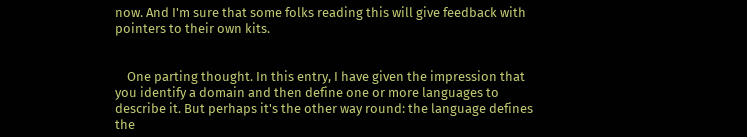now. And I'm sure that some folks reading this will give feedback with pointers to their own kits.


    One parting thought. In this entry, I have given the impression that you identify a domain and then define one or more languages to describe it. But perhaps it's the other way round: the language defines the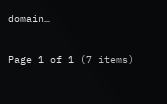domain…

Page 1 of 1 (7 items)